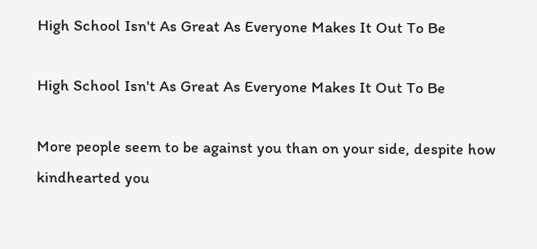High School Isn't As Great As Everyone Makes It Out To Be

High School Isn't As Great As Everyone Makes It Out To Be

More people seem to be against you than on your side, despite how kindhearted you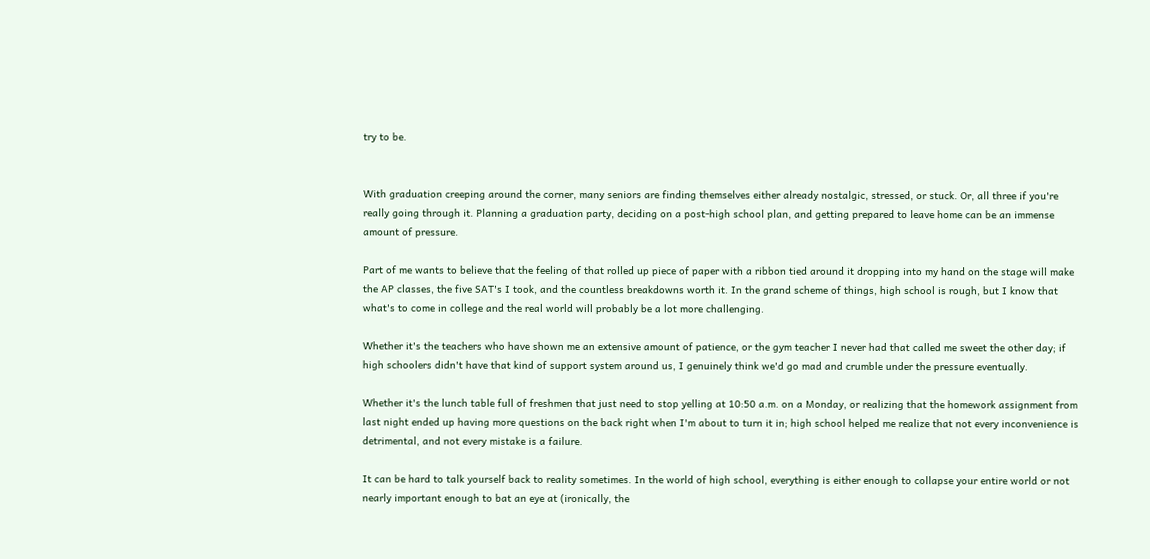try to be.


With graduation creeping around the corner, many seniors are finding themselves either already nostalgic, stressed, or stuck. Or, all three if you're really going through it. Planning a graduation party, deciding on a post-high school plan, and getting prepared to leave home can be an immense amount of pressure.

Part of me wants to believe that the feeling of that rolled up piece of paper with a ribbon tied around it dropping into my hand on the stage will make the AP classes, the five SAT's I took, and the countless breakdowns worth it. In the grand scheme of things, high school is rough, but I know that what's to come in college and the real world will probably be a lot more challenging.

Whether it's the teachers who have shown me an extensive amount of patience, or the gym teacher I never had that called me sweet the other day; if high schoolers didn't have that kind of support system around us, I genuinely think we'd go mad and crumble under the pressure eventually.

Whether it's the lunch table full of freshmen that just need to stop yelling at 10:50 a.m. on a Monday, or realizing that the homework assignment from last night ended up having more questions on the back right when I'm about to turn it in; high school helped me realize that not every inconvenience is detrimental, and not every mistake is a failure.

It can be hard to talk yourself back to reality sometimes. In the world of high school, everything is either enough to collapse your entire world or not nearly important enough to bat an eye at (ironically, the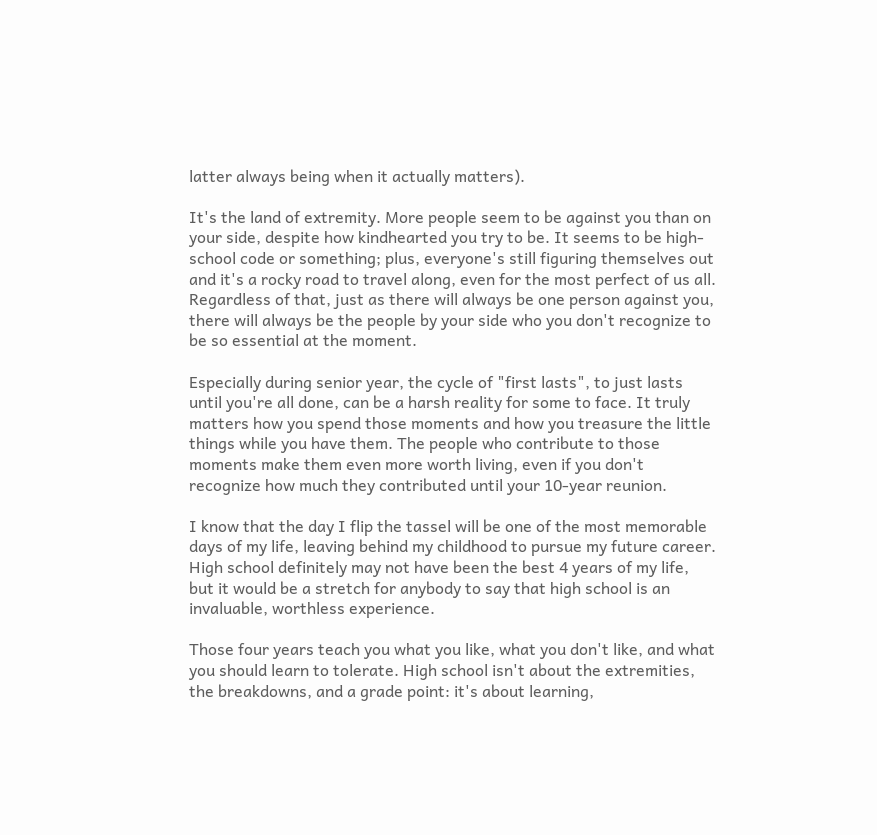latter always being when it actually matters).

It's the land of extremity. More people seem to be against you than on your side, despite how kindhearted you try to be. It seems to be high-school code or something; plus, everyone's still figuring themselves out and it's a rocky road to travel along, even for the most perfect of us all. Regardless of that, just as there will always be one person against you, there will always be the people by your side who you don't recognize to be so essential at the moment.

Especially during senior year, the cycle of "first lasts", to just lasts until you're all done, can be a harsh reality for some to face. It truly matters how you spend those moments and how you treasure the little things while you have them. The people who contribute to those moments make them even more worth living, even if you don't recognize how much they contributed until your 10-year reunion.

I know that the day I flip the tassel will be one of the most memorable days of my life, leaving behind my childhood to pursue my future career. High school definitely may not have been the best 4 years of my life, but it would be a stretch for anybody to say that high school is an invaluable, worthless experience.

Those four years teach you what you like, what you don't like, and what you should learn to tolerate. High school isn't about the extremities, the breakdowns, and a grade point: it's about learning,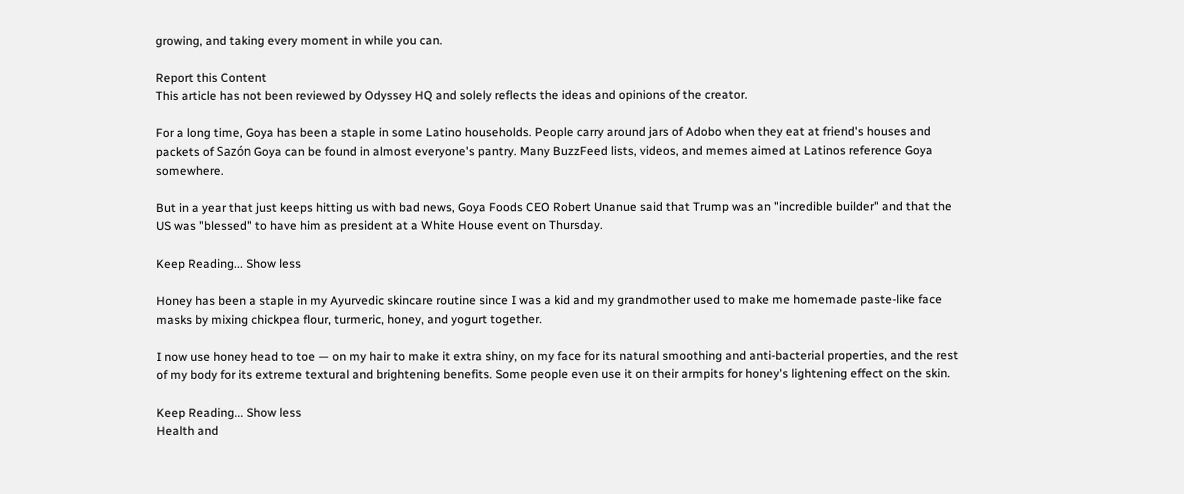growing, and taking every moment in while you can.

Report this Content
This article has not been reviewed by Odyssey HQ and solely reflects the ideas and opinions of the creator.

For a long time, Goya has been a staple in some Latino households. People carry around jars of Adobo when they eat at friend's houses and packets of Sazón Goya can be found in almost everyone's pantry. Many BuzzFeed lists, videos, and memes aimed at Latinos reference Goya somewhere.

But in a year that just keeps hitting us with bad news, Goya Foods CEO Robert Unanue said that Trump was an "incredible builder" and that the US was "blessed" to have him as president at a White House event on Thursday.

Keep Reading... Show less

Honey has been a staple in my Ayurvedic skincare routine since I was a kid and my grandmother used to make me homemade paste-like face masks by mixing chickpea flour, turmeric, honey, and yogurt together.

I now use honey head to toe — on my hair to make it extra shiny, on my face for its natural smoothing and anti-bacterial properties, and the rest of my body for its extreme textural and brightening benefits. Some people even use it on their armpits for honey's lightening effect on the skin.

Keep Reading... Show less
Health and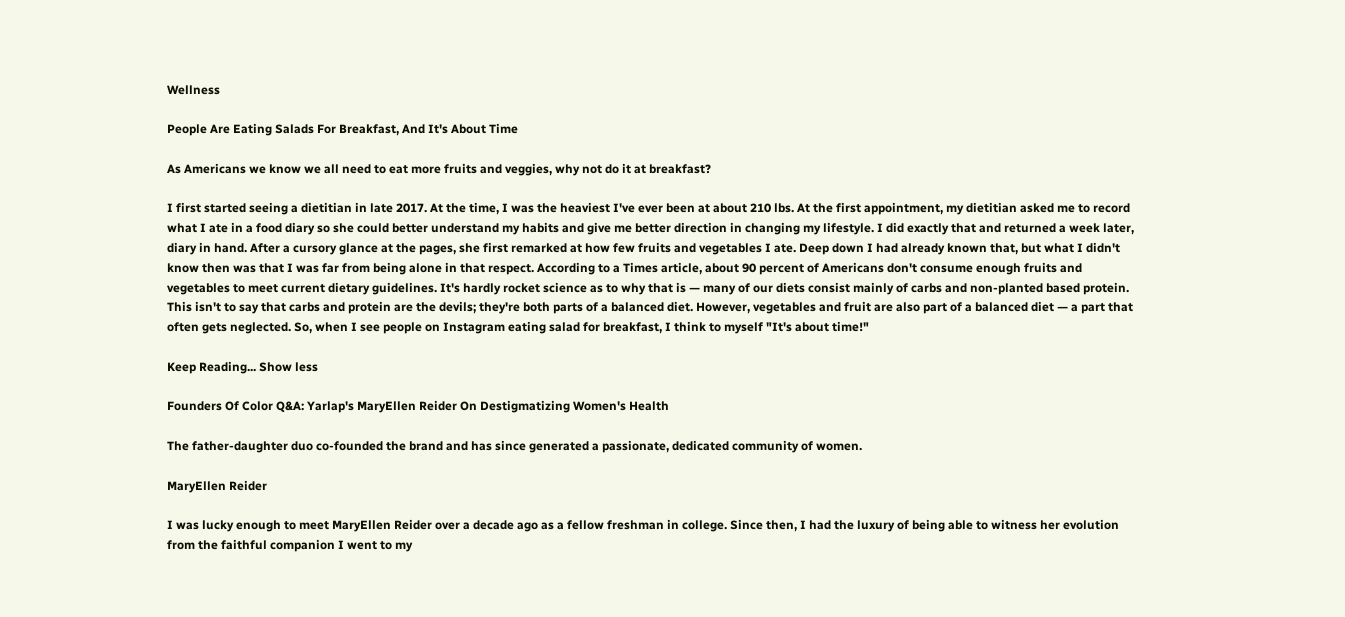Wellness

People Are Eating Salads For Breakfast, And It's About Time

As Americans we know we all need to eat more fruits and veggies, why not do it at breakfast?

I first started seeing a dietitian in late 2017. At the time, I was the heaviest I've ever been at about 210 lbs. At the first appointment, my dietitian asked me to record what I ate in a food diary so she could better understand my habits and give me better direction in changing my lifestyle. I did exactly that and returned a week later, diary in hand. After a cursory glance at the pages, she first remarked at how few fruits and vegetables I ate. Deep down I had already known that, but what I didn't know then was that I was far from being alone in that respect. According to a Times article, about 90 percent of Americans don't consume enough fruits and vegetables to meet current dietary guidelines. It's hardly rocket science as to why that is — many of our diets consist mainly of carbs and non-planted based protein. This isn't to say that carbs and protein are the devils; they're both parts of a balanced diet. However, vegetables and fruit are also part of a balanced diet — a part that often gets neglected. So, when I see people on Instagram eating salad for breakfast, I think to myself "It's about time!"

Keep Reading... Show less

Founders Of Color Q&A: Yarlap's MaryEllen Reider On Destigmatizing Women's Health

The father-daughter duo co-founded the brand and has since generated a passionate, dedicated community of women.

MaryEllen Reider

I was lucky enough to meet MaryEllen Reider over a decade ago as a fellow freshman in college. Since then, I had the luxury of being able to witness her evolution from the faithful companion I went to my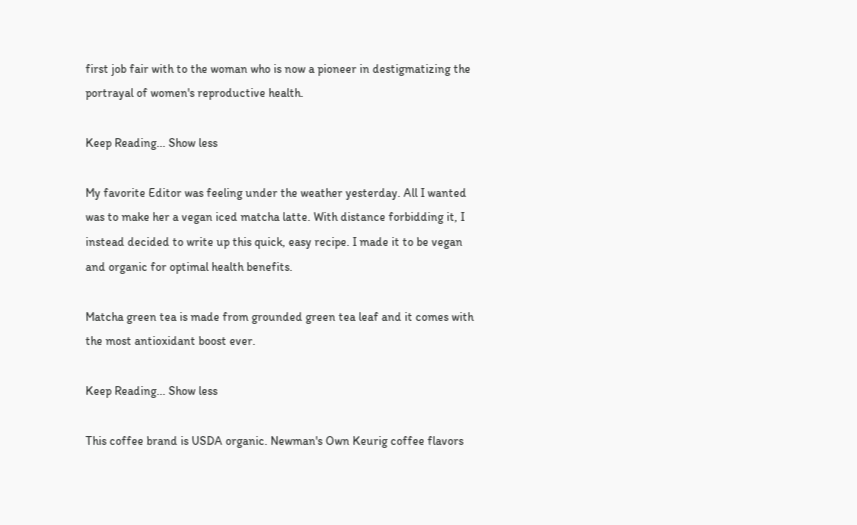first job fair with to the woman who is now a pioneer in destigmatizing the portrayal of women's reproductive health.

Keep Reading... Show less

My favorite Editor was feeling under the weather yesterday. All I wanted was to make her a vegan iced matcha latte. With distance forbidding it, I instead decided to write up this quick, easy recipe. I made it to be vegan and organic for optimal health benefits.

Matcha green tea is made from grounded green tea leaf and it comes with the most antioxidant boost ever.

Keep Reading... Show less

This coffee brand is USDA organic. Newman's Own Keurig coffee flavors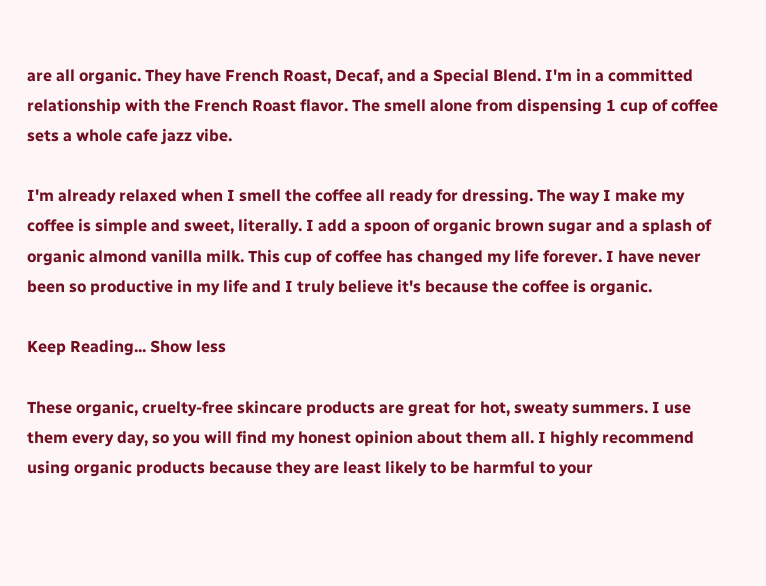are all organic. They have French Roast, Decaf, and a Special Blend. I'm in a committed relationship with the French Roast flavor. The smell alone from dispensing 1 cup of coffee sets a whole cafe jazz vibe.

I'm already relaxed when I smell the coffee all ready for dressing. The way I make my coffee is simple and sweet, literally. I add a spoon of organic brown sugar and a splash of organic almond vanilla milk. This cup of coffee has changed my life forever. I have never been so productive in my life and I truly believe it's because the coffee is organic.

Keep Reading... Show less

These organic, cruelty-free skincare products are great for hot, sweaty summers. I use them every day, so you will find my honest opinion about them all. I highly recommend using organic products because they are least likely to be harmful to your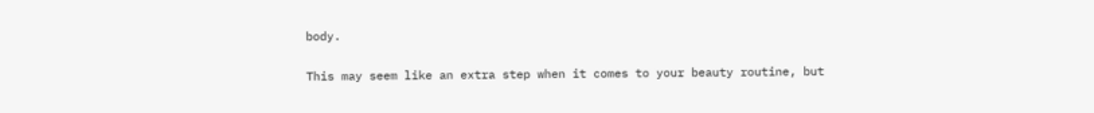body.

This may seem like an extra step when it comes to your beauty routine, but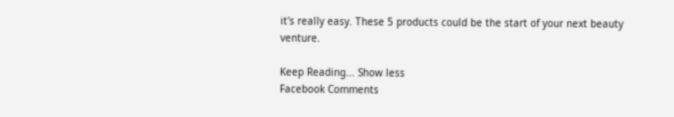it's really easy. These 5 products could be the start of your next beauty venture.

Keep Reading... Show less
Facebook Comments